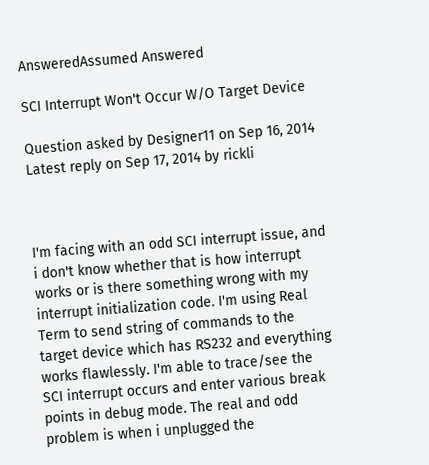AnsweredAssumed Answered

SCI Interrupt Won't Occur W/O Target Device

Question asked by Designer11 on Sep 16, 2014
Latest reply on Sep 17, 2014 by rickli



I'm facing with an odd SCI interrupt issue, and i don't know whether that is how interrupt works or is there something wrong with my interrupt initialization code. I'm using Real Term to send string of commands to the target device which has RS232 and everything works flawlessly. I'm able to trace/see the SCI interrupt occurs and enter various break points in debug mode. The real and odd problem is when i unplugged the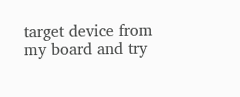target device from my board and try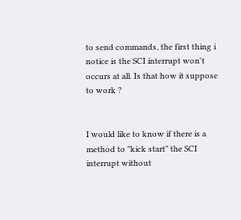to send commands, the first thing i notice is the SCI interrupt won't occurs at all. Is that how it suppose to work ?


I would like to know if there is a method to "kick start" the SCI interrupt without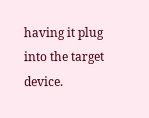having it plug into the target device.